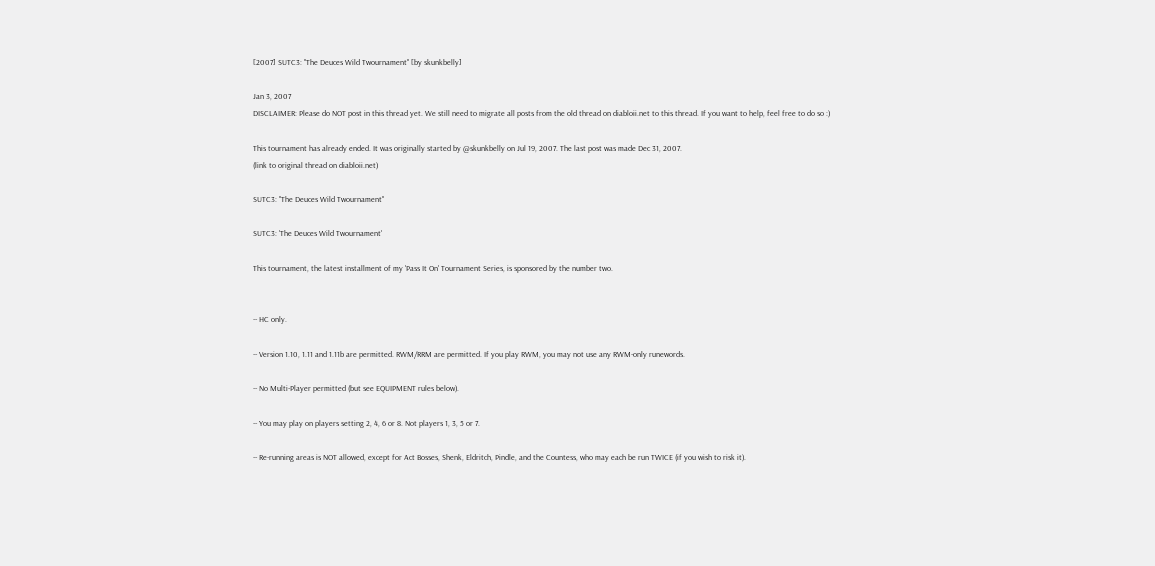[2007] SUTC3: "The Deuces Wild Twournament" [by skunkbelly]

Jan 3, 2007
DISCLAIMER: Please do NOT post in this thread yet. We still need to migrate all posts from the old thread on diabloii.net to this thread. If you want to help, feel free to do so :)

This tournament has already ended. It was originally started by @skunkbelly on Jul 19, 2007. The last post was made Dec 31, 2007.
(link to original thread on diabloii.net)

SUTC3: "The Deuces Wild Twournament"

SUTC3: 'The Deuces Wild Twournament'

This tournament, the latest installment of my 'Pass It On' Tournament Series, is sponsored by the number two.


-- HC only.

-- Version 1.10, 1.11 and 1.11b are permitted. RWM/RRM are permitted. If you play RWM, you may not use any RWM-only runewords.

-- No Multi-Player permitted (but see EQUIPMENT rules below).

-- You may play on players setting 2, 4, 6 or 8. Not players 1, 3, 5 or 7.

-- Re-running areas is NOT allowed, except for Act Bosses, Shenk, Eldritch, Pindle, and the Countess, who may each be run TWICE (if you wish to risk it).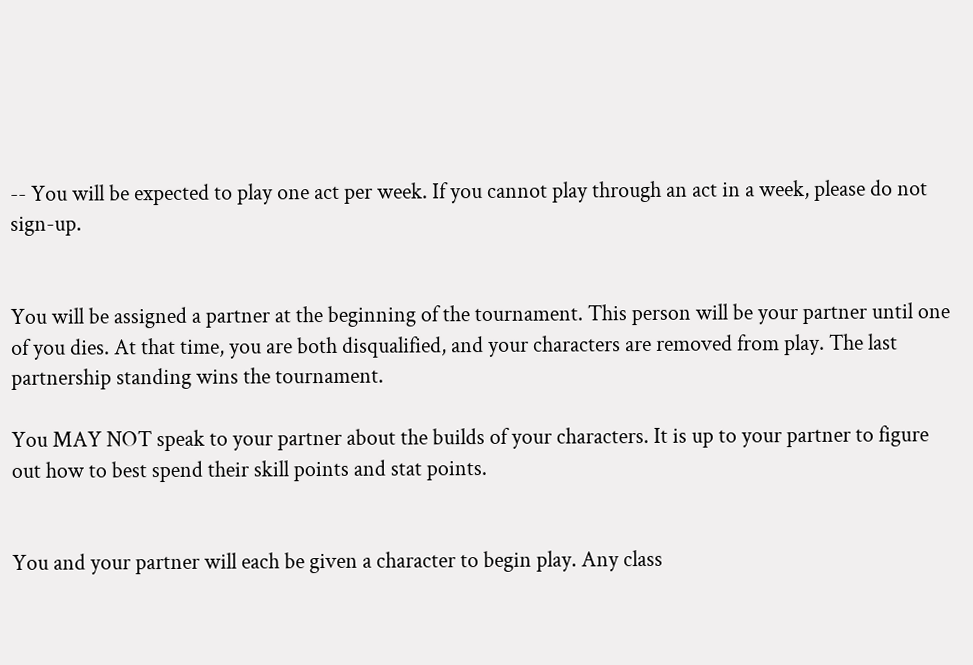-- You will be expected to play one act per week. If you cannot play through an act in a week, please do not sign-up.


You will be assigned a partner at the beginning of the tournament. This person will be your partner until one of you dies. At that time, you are both disqualified, and your characters are removed from play. The last partnership standing wins the tournament.

You MAY NOT speak to your partner about the builds of your characters. It is up to your partner to figure out how to best spend their skill points and stat points.


You and your partner will each be given a character to begin play. Any class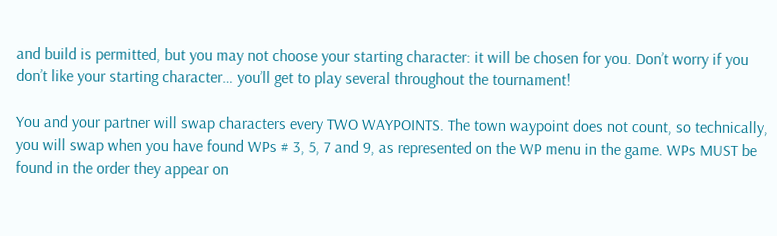and build is permitted, but you may not choose your starting character: it will be chosen for you. Don’t worry if you don’t like your starting character… you’ll get to play several throughout the tournament!

You and your partner will swap characters every TWO WAYPOINTS. The town waypoint does not count, so technically, you will swap when you have found WPs # 3, 5, 7 and 9, as represented on the WP menu in the game. WPs MUST be found in the order they appear on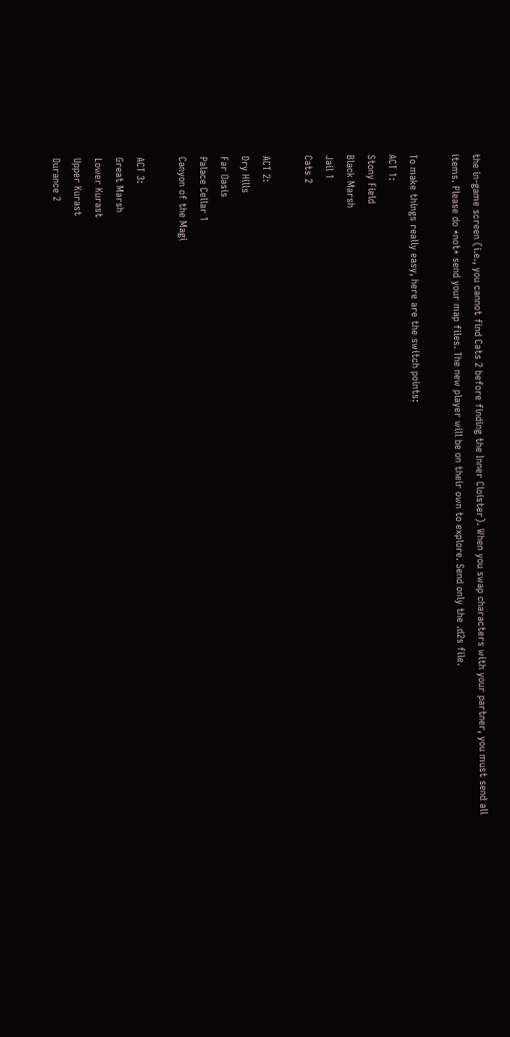the in-game screen (i.e., you cannot find Cats 2 before finding the Inner Cloister). When you swap characters with your partner, you must send all items. Please do *not* send your map files. The new player will be on their own to explore. Send only the .d2s file.

To make things really easy, here are the switch points:
ACT 1:
Stony Field
Black Marsh
Jail 1
Cats 2

ACT 2:
Dry Hills
Far Oasis
Palace Cellar 1
Canyon of the Magi

ACT 3:
Great Marsh
Lower Kurast
Upper Kurast
Durance 2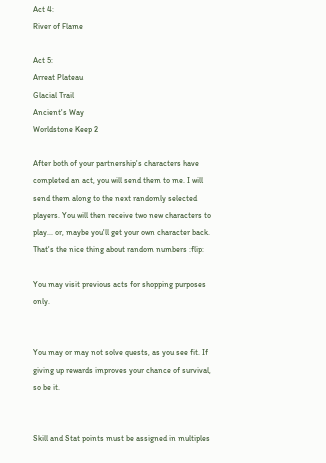Act 4:
River of Flame

Act 5:
Arreat Plateau
Glacial Trail
Ancient's Way
Worldstone Keep 2

After both of your partnership's characters have completed an act, you will send them to me. I will send them along to the next randomly selected players. You will then receive two new characters to play... or, maybe you'll get your own character back. That's the nice thing about random numbers :flip:

You may visit previous acts for shopping purposes only.


You may or may not solve quests, as you see fit. If giving up rewards improves your chance of survival, so be it.


Skill and Stat points must be assigned in multiples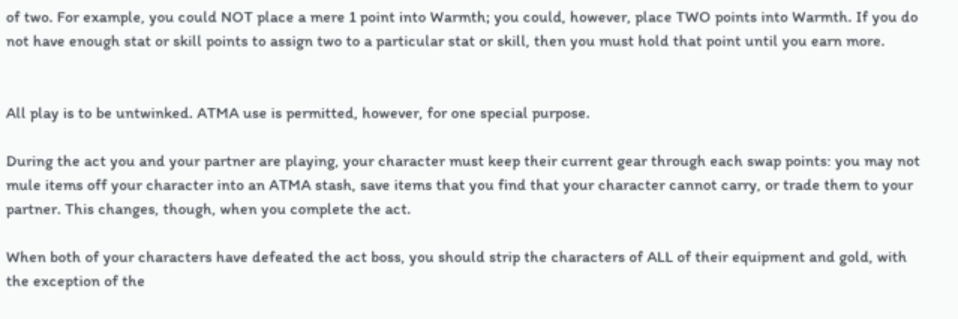of two. For example, you could NOT place a mere 1 point into Warmth; you could, however, place TWO points into Warmth. If you do not have enough stat or skill points to assign two to a particular stat or skill, then you must hold that point until you earn more.


All play is to be untwinked. ATMA use is permitted, however, for one special purpose.

During the act you and your partner are playing, your character must keep their current gear through each swap points: you may not mule items off your character into an ATMA stash, save items that you find that your character cannot carry, or trade them to your partner. This changes, though, when you complete the act.

When both of your characters have defeated the act boss, you should strip the characters of ALL of their equipment and gold, with the exception of the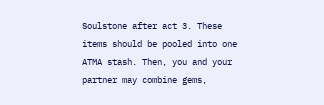Soulstone after act 3. These items should be pooled into one ATMA stash. Then, you and your partner may combine gems,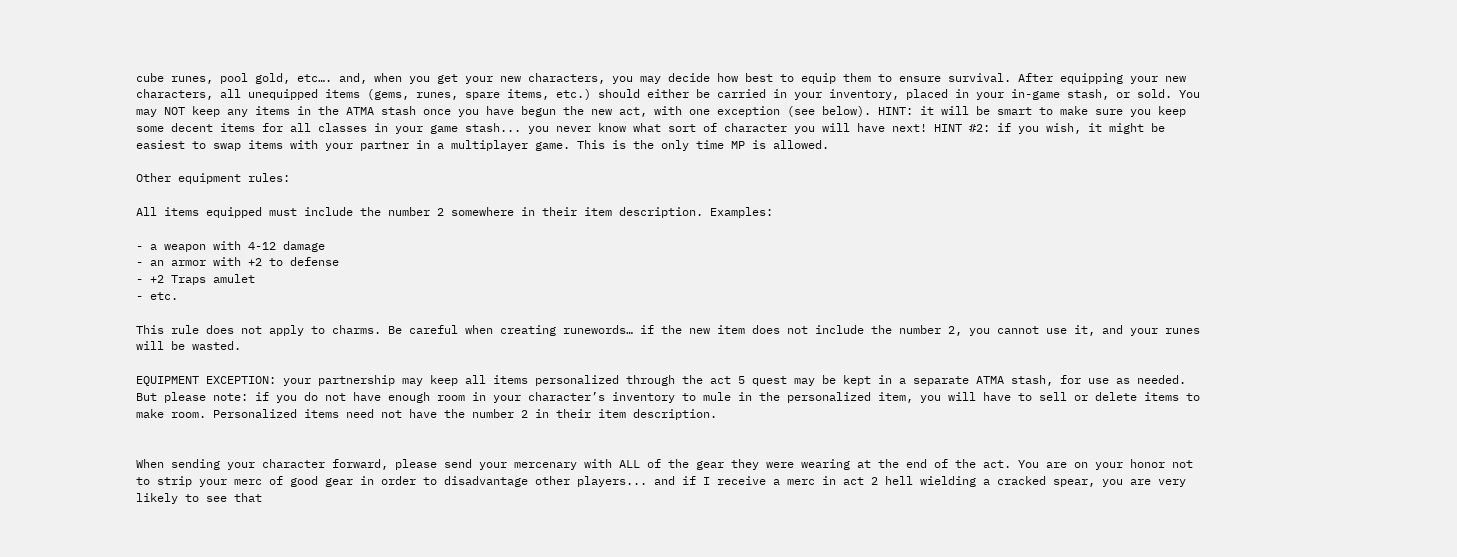cube runes, pool gold, etc…. and, when you get your new characters, you may decide how best to equip them to ensure survival. After equipping your new characters, all unequipped items (gems, runes, spare items, etc.) should either be carried in your inventory, placed in your in-game stash, or sold. You may NOT keep any items in the ATMA stash once you have begun the new act, with one exception (see below). HINT: it will be smart to make sure you keep some decent items for all classes in your game stash... you never know what sort of character you will have next! HINT #2: if you wish, it might be easiest to swap items with your partner in a multiplayer game. This is the only time MP is allowed.

Other equipment rules:

All items equipped must include the number 2 somewhere in their item description. Examples:

- a weapon with 4-12 damage
- an armor with +2 to defense
- +2 Traps amulet
- etc.

This rule does not apply to charms. Be careful when creating runewords… if the new item does not include the number 2, you cannot use it, and your runes will be wasted.

EQUIPMENT EXCEPTION: your partnership may keep all items personalized through the act 5 quest may be kept in a separate ATMA stash, for use as needed. But please note: if you do not have enough room in your character’s inventory to mule in the personalized item, you will have to sell or delete items to make room. Personalized items need not have the number 2 in their item description.


When sending your character forward, please send your mercenary with ALL of the gear they were wearing at the end of the act. You are on your honor not to strip your merc of good gear in order to disadvantage other players... and if I receive a merc in act 2 hell wielding a cracked spear, you are very likely to see that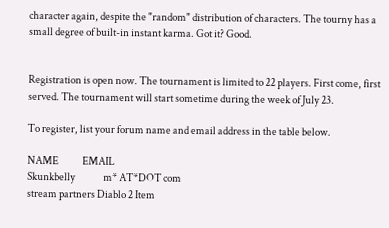character again, despite the "random" distribution of characters. The tourny has a small degree of built-in instant karma. Got it? Good.


Registration is open now. The tournament is limited to 22 players. First come, first served. The tournament will start sometime during the week of July 23.

To register, list your forum name and email address in the table below.

NAME            EMAIL
Skunkbelly              m* AT*DOT com
stream partners Diablo 2 Item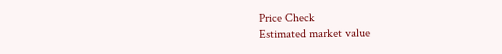Price Check
Estimated market value